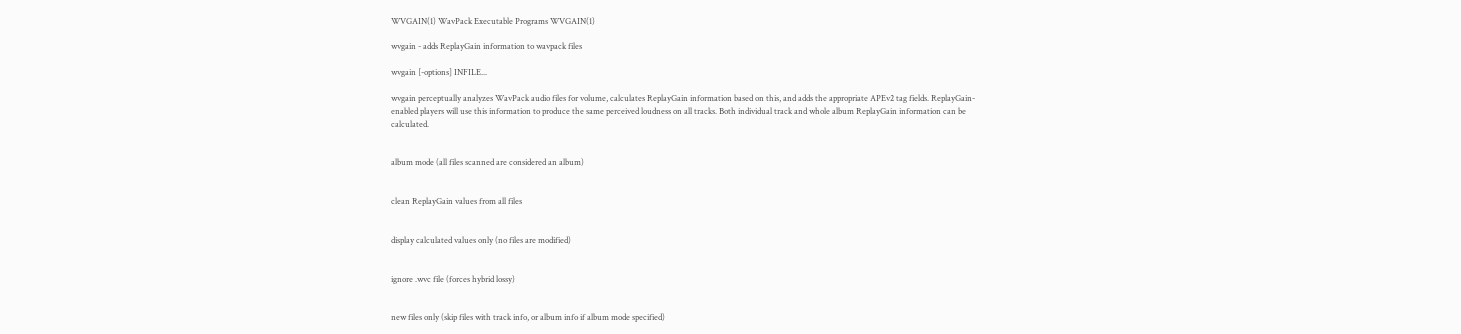WVGAIN(1) WavPack Executable Programs WVGAIN(1)

wvgain - adds ReplayGain information to wavpack files

wvgain [-options] INFILE...

wvgain perceptually analyzes WavPack audio files for volume, calculates ReplayGain information based on this, and adds the appropriate APEv2 tag fields. ReplayGain-enabled players will use this information to produce the same perceived loudness on all tracks. Both individual track and whole album ReplayGain information can be calculated.


album mode (all files scanned are considered an album)


clean ReplayGain values from all files


display calculated values only (no files are modified)


ignore .wvc file (forces hybrid lossy)


new files only (skip files with track info, or album info if album mode specified)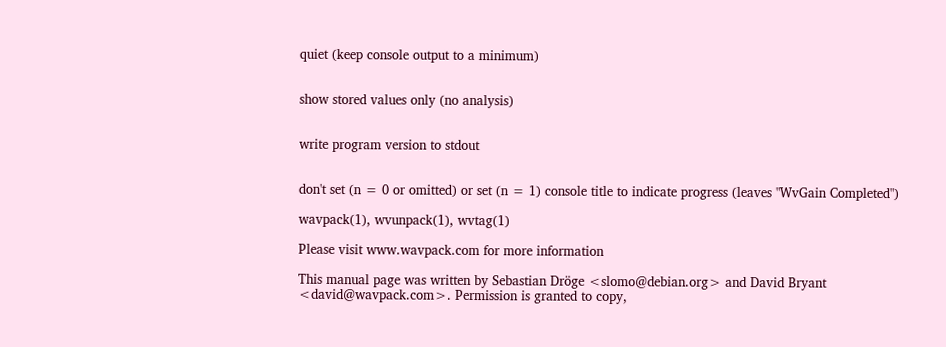quiet (keep console output to a minimum)


show stored values only (no analysis)


write program version to stdout


don't set (n = 0 or omitted) or set (n = 1) console title to indicate progress (leaves "WvGain Completed")

wavpack(1), wvunpack(1), wvtag(1)

Please visit www.wavpack.com for more information

This manual page was written by Sebastian Dröge <slomo@debian.org> and David Bryant <david@wavpack.com>. Permission is granted to copy,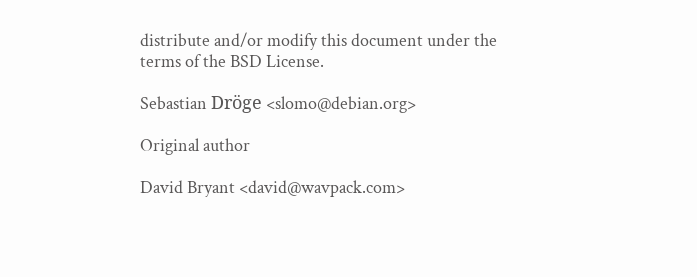distribute and/or modify this document under the terms of the BSD License.

Sebastian Dröge <slomo@debian.org>

Original author

David Bryant <david@wavpack.com>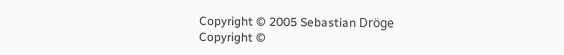Copyright © 2005 Sebastian Dröge
Copyright ©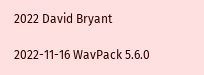2022 David Bryant

2022-11-16 WavPack 5.6.0